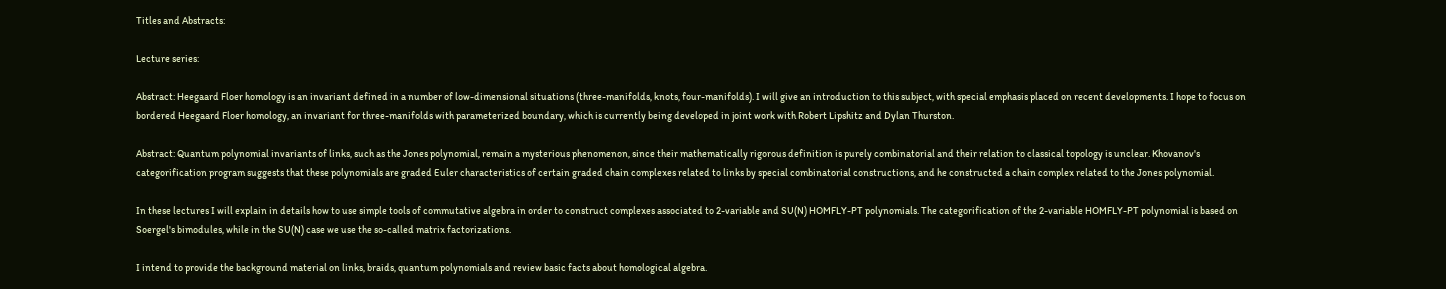Titles and Abstracts:

Lecture series:

Abstract: Heegaard Floer homology is an invariant defined in a number of low-dimensional situations (three-manifolds, knots, four-manifolds). I will give an introduction to this subject, with special emphasis placed on recent developments. I hope to focus on bordered Heegaard Floer homology, an invariant for three-manifolds with parameterized boundary, which is currently being developed in joint work with Robert Lipshitz and Dylan Thurston.

Abstract: Quantum polynomial invariants of links, such as the Jones polynomial, remain a mysterious phenomenon, since their mathematically rigorous definition is purely combinatorial and their relation to classical topology is unclear. Khovanov's categorification program suggests that these polynomials are graded Euler characteristics of certain graded chain complexes related to links by special combinatorial constructions, and he constructed a chain complex related to the Jones polynomial.

In these lectures I will explain in details how to use simple tools of commutative algebra in order to construct complexes associated to 2-variable and SU(N) HOMFLY-PT polynomials. The categorification of the 2-variable HOMFLY-PT polynomial is based on Soergel's bimodules, while in the SU(N) case we use the so-called matrix factorizations.

I intend to provide the background material on links, braids, quantum polynomials and review basic facts about homological algebra.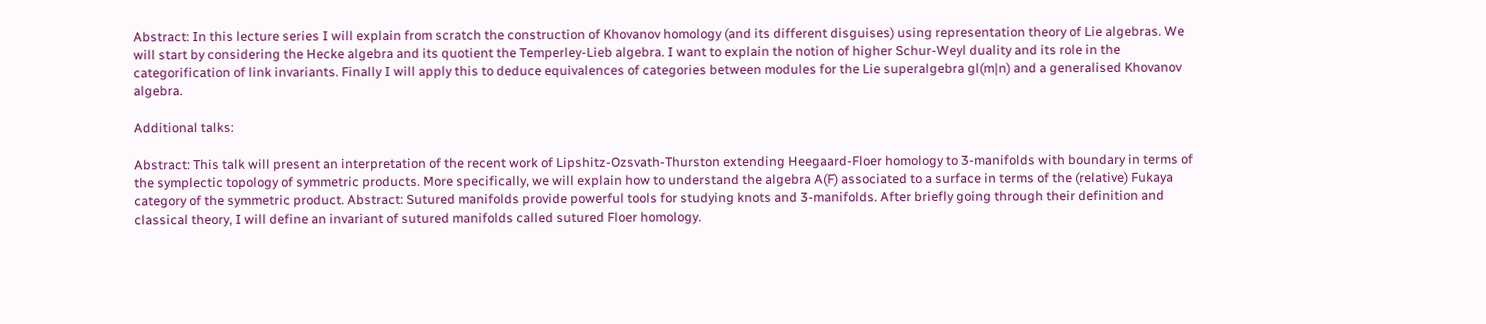Abstract: In this lecture series I will explain from scratch the construction of Khovanov homology (and its different disguises) using representation theory of Lie algebras. We will start by considering the Hecke algebra and its quotient the Temperley-Lieb algebra. I want to explain the notion of higher Schur-Weyl duality and its role in the categorification of link invariants. Finally I will apply this to deduce equivalences of categories between modules for the Lie superalgebra gl(m|n) and a generalised Khovanov algebra.

Additional talks:

Abstract: This talk will present an interpretation of the recent work of Lipshitz-Ozsvath-Thurston extending Heegaard-Floer homology to 3-manifolds with boundary in terms of the symplectic topology of symmetric products. More specifically, we will explain how to understand the algebra A(F) associated to a surface in terms of the (relative) Fukaya category of the symmetric product. Abstract: Sutured manifolds provide powerful tools for studying knots and 3-manifolds. After briefly going through their definition and classical theory, I will define an invariant of sutured manifolds called sutured Floer homology.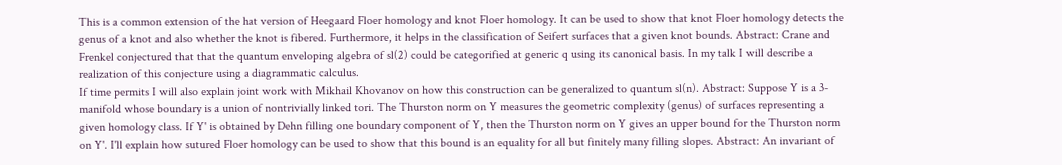This is a common extension of the hat version of Heegaard Floer homology and knot Floer homology. It can be used to show that knot Floer homology detects the genus of a knot and also whether the knot is fibered. Furthermore, it helps in the classification of Seifert surfaces that a given knot bounds. Abstract: Crane and Frenkel conjectured that that the quantum enveloping algebra of sl(2) could be categorified at generic q using its canonical basis. In my talk I will describe a realization of this conjecture using a diagrammatic calculus.
If time permits I will also explain joint work with Mikhail Khovanov on how this construction can be generalized to quantum sl(n). Abstract: Suppose Y is a 3-manifold whose boundary is a union of nontrivially linked tori. The Thurston norm on Y measures the geometric complexity (genus) of surfaces representing a given homology class. If Y' is obtained by Dehn filling one boundary component of Y, then the Thurston norm on Y gives an upper bound for the Thurston norm on Y'. I'll explain how sutured Floer homology can be used to show that this bound is an equality for all but finitely many filling slopes. Abstract: An invariant of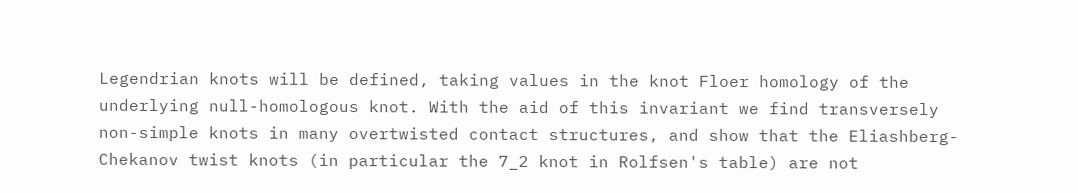Legendrian knots will be defined, taking values in the knot Floer homology of the underlying null-homologous knot. With the aid of this invariant we find transversely non-simple knots in many overtwisted contact structures, and show that the Eliashberg-Chekanov twist knots (in particular the 7_2 knot in Rolfsen's table) are not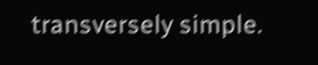transversely simple.